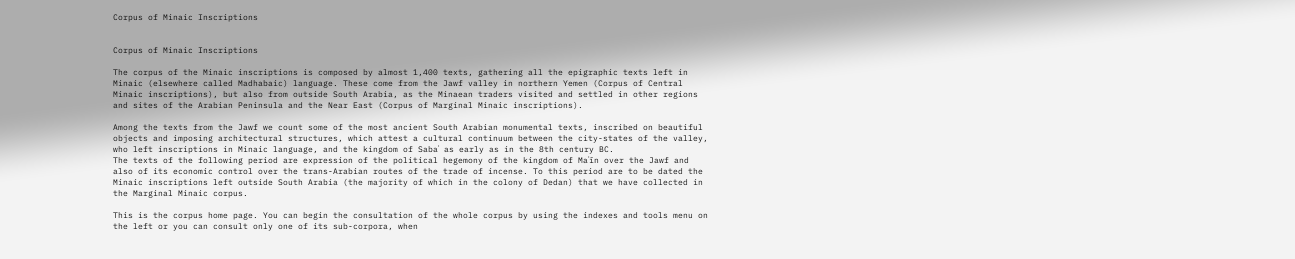Corpus of Minaic Inscriptions


Corpus of Minaic Inscriptions

The corpus of the Minaic inscriptions is composed by almost 1,400 texts, gathering all the epigraphic texts left in Minaic (elsewhere called Madhabaic) language. These come from the Jawf valley in northern Yemen (Corpus of Central Minaic inscriptions), but also from outside South Arabia, as the Minaean traders visited and settled in other regions and sites of the Arabian Peninsula and the Near East (Corpus of Marginal Minaic inscriptions).

Among the texts from the Jawf we count some of the most ancient South Arabian monumental texts, inscribed on beautiful objects and imposing architectural structures, which attest a cultural continuum between the city-states of the valley, who left inscriptions in Minaic language, and the kingdom of Sabaʾ as early as in the 8th century BC.
The texts of the following period are expression of the political hegemony of the kingdom of Maʿīn over the Jawf and also of its economic control over the trans-Arabian routes of the trade of incense. To this period are to be dated the Minaic inscriptions left outside South Arabia (the majority of which in the colony of Dedan) that we have collected in the Marginal Minaic corpus.

This is the corpus home page. You can begin the consultation of the whole corpus by using the indexes and tools menu on the left or you can consult only one of its sub-corpora, when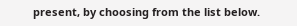present, by choosing from the list below.